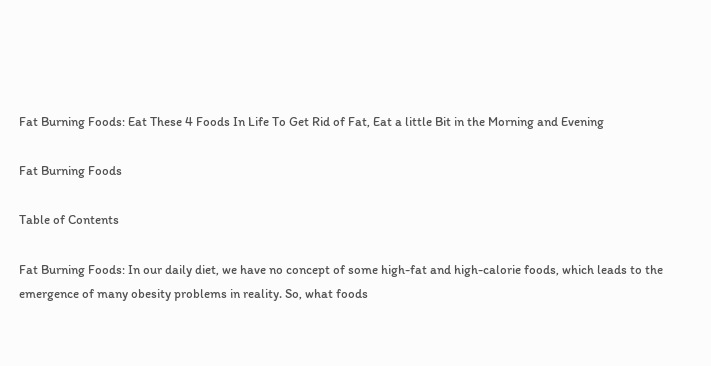Fat Burning Foods: Eat These 4 Foods In Life To Get Rid of Fat, Eat a little Bit in the Morning and Evening

Fat Burning Foods

Table of Contents

Fat Burning Foods: In our daily diet, we have no concept of some high-fat and high-calorie foods, which leads to the emergence of many obesity problems in reality. So, what foods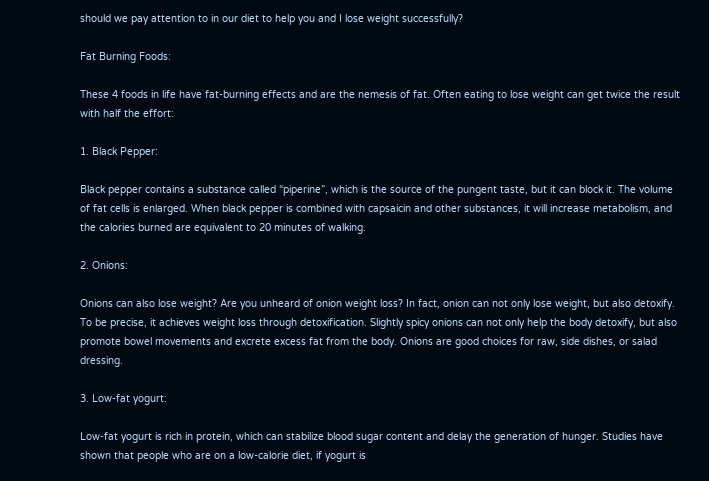should we pay attention to in our diet to help you and I lose weight successfully?

Fat Burning Foods:

These 4 foods in life have fat-burning effects and are the nemesis of fat. Often eating to lose weight can get twice the result with half the effort:

1. Black Pepper:

Black pepper contains a substance called “piperine”, which is the source of the pungent taste, but it can block it. The volume of fat cells is enlarged. When black pepper is combined with capsaicin and other substances, it will increase metabolism, and the calories burned are equivalent to 20 minutes of walking.

2. Onions:

Onions can also lose weight? Are you unheard of onion weight loss? In fact, onion can not only lose weight, but also detoxify. To be precise, it achieves weight loss through detoxification. Slightly spicy onions can not only help the body detoxify, but also promote bowel movements and excrete excess fat from the body. Onions are good choices for raw, side dishes, or salad dressing.

3. Low-fat yogurt:

Low-fat yogurt is rich in protein, which can stabilize blood sugar content and delay the generation of hunger. Studies have shown that people who are on a low-calorie diet, if yogurt is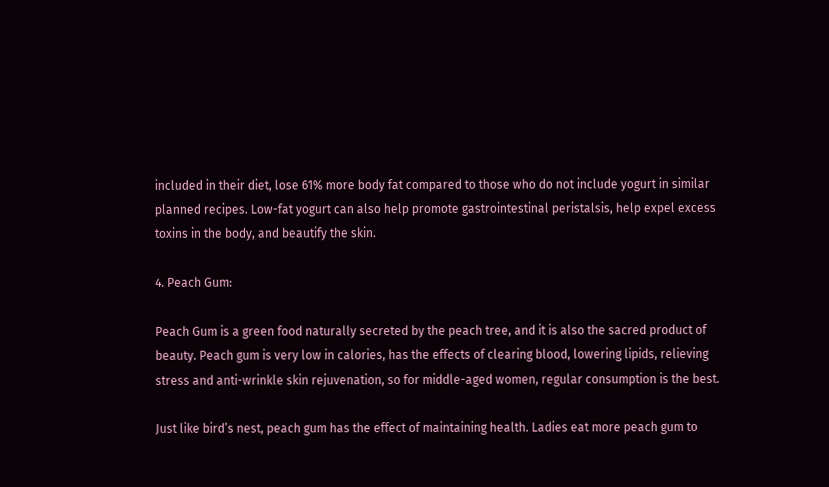included in their diet, lose 61% more body fat compared to those who do not include yogurt in similar planned recipes. Low-fat yogurt can also help promote gastrointestinal peristalsis, help expel excess toxins in the body, and beautify the skin.

4. Peach Gum:

Peach Gum is a green food naturally secreted by the peach tree, and it is also the sacred product of beauty. Peach gum is very low in calories, has the effects of clearing blood, lowering lipids, relieving stress and anti-wrinkle skin rejuvenation, so for middle-aged women, regular consumption is the best.

Just like bird’s nest, peach gum has the effect of maintaining health. Ladies eat more peach gum to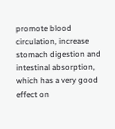promote blood circulation, increase stomach digestion and intestinal absorption, which has a very good effect on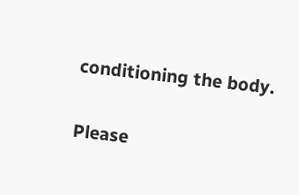conditioning the body.


Please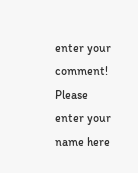enter your comment!
Please enter your name here